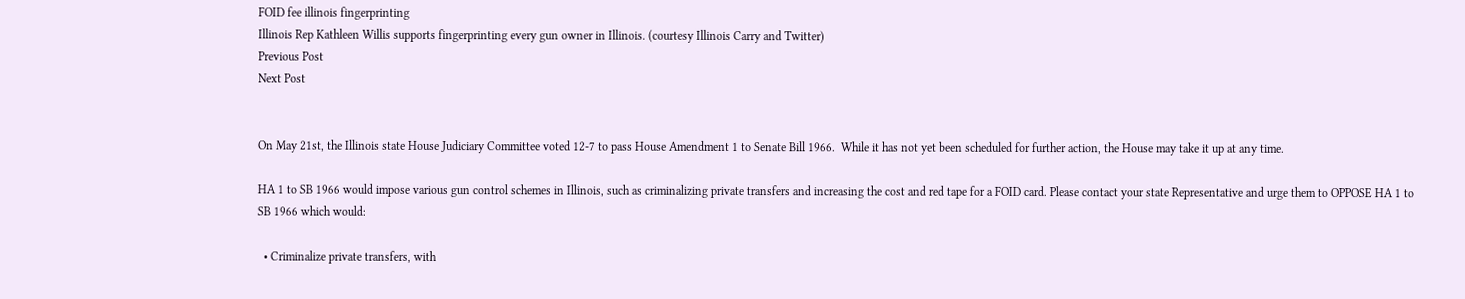FOID fee illinois fingerprinting
Illinois Rep Kathleen Willis supports fingerprinting every gun owner in Illinois. (courtesy Illinois Carry and Twitter)
Previous Post
Next Post


On May 21st, the Illinois state House Judiciary Committee voted 12-7 to pass House Amendment 1 to Senate Bill 1966.  While it has not yet been scheduled for further action, the House may take it up at any time.

HA 1 to SB 1966 would impose various gun control schemes in Illinois, such as criminalizing private transfers and increasing the cost and red tape for a FOID card. Please contact your state Representative and urge them to OPPOSE HA 1 to SB 1966 which would:

  • Criminalize private transfers, with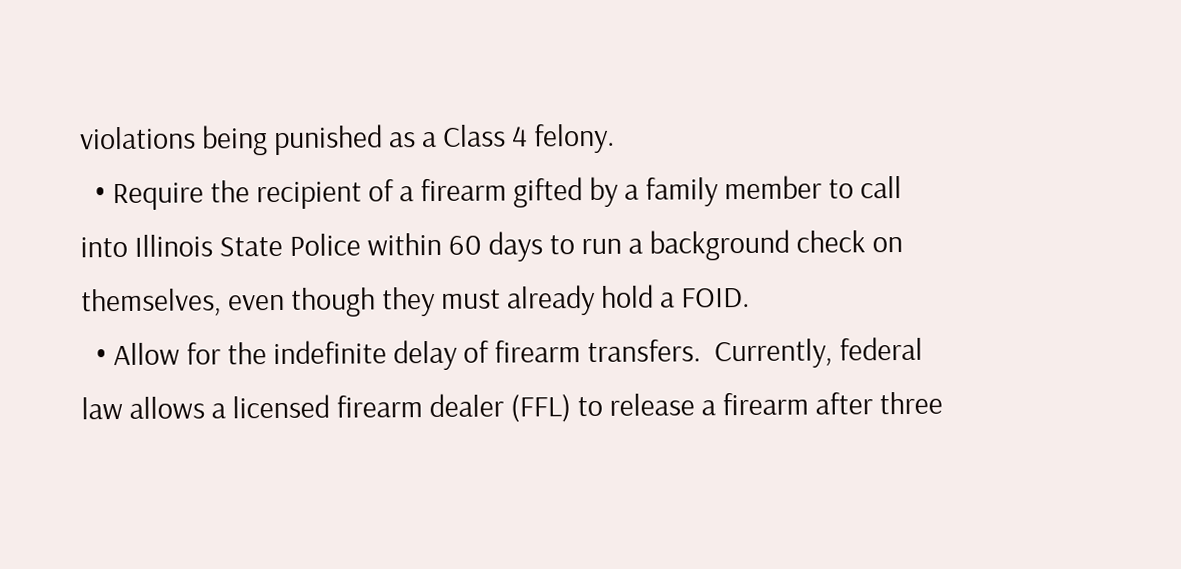violations being punished as a Class 4 felony.
  • Require the recipient of a firearm gifted by a family member to call into Illinois State Police within 60 days to run a background check on themselves, even though they must already hold a FOID.
  • Allow for the indefinite delay of firearm transfers.  Currently, federal law allows a licensed firearm dealer (FFL) to release a firearm after three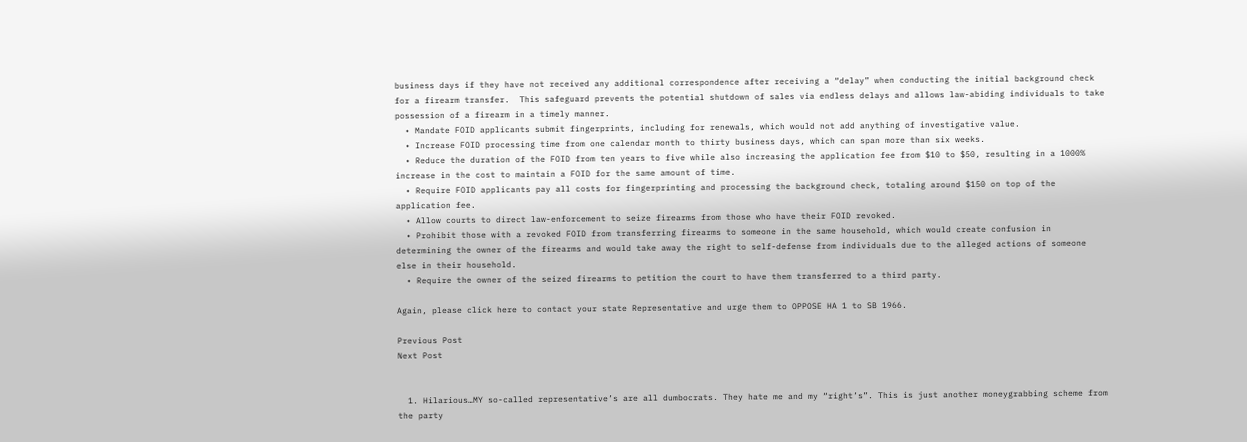business days if they have not received any additional correspondence after receiving a “delay” when conducting the initial background check for a firearm transfer.  This safeguard prevents the potential shutdown of sales via endless delays and allows law-abiding individuals to take possession of a firearm in a timely manner.
  • Mandate FOID applicants submit fingerprints, including for renewals, which would not add anything of investigative value.
  • Increase FOID processing time from one calendar month to thirty business days, which can span more than six weeks.
  • Reduce the duration of the FOID from ten years to five while also increasing the application fee from $10 to $50, resulting in a 1000% increase in the cost to maintain a FOID for the same amount of time.
  • Require FOID applicants pay all costs for fingerprinting and processing the background check, totaling around $150 on top of the application fee.
  • Allow courts to direct law-enforcement to seize firearms from those who have their FOID revoked.
  • Prohibit those with a revoked FOID from transferring firearms to someone in the same household, which would create confusion in determining the owner of the firearms and would take away the right to self-defense from individuals due to the alleged actions of someone else in their household.
  • Require the owner of the seized firearms to petition the court to have them transferred to a third party.

Again, please click here to contact your state Representative and urge them to OPPOSE HA 1 to SB 1966.

Previous Post
Next Post


  1. Hilarious…MY so-called representative’s are all dumbocrats. They hate me and my “right’s”. This is just another moneygrabbing scheme from the party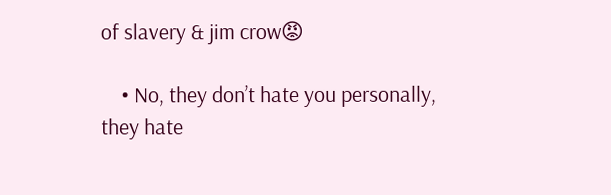of slavery & jim crow😡

    • No, they don’t hate you personally, they hate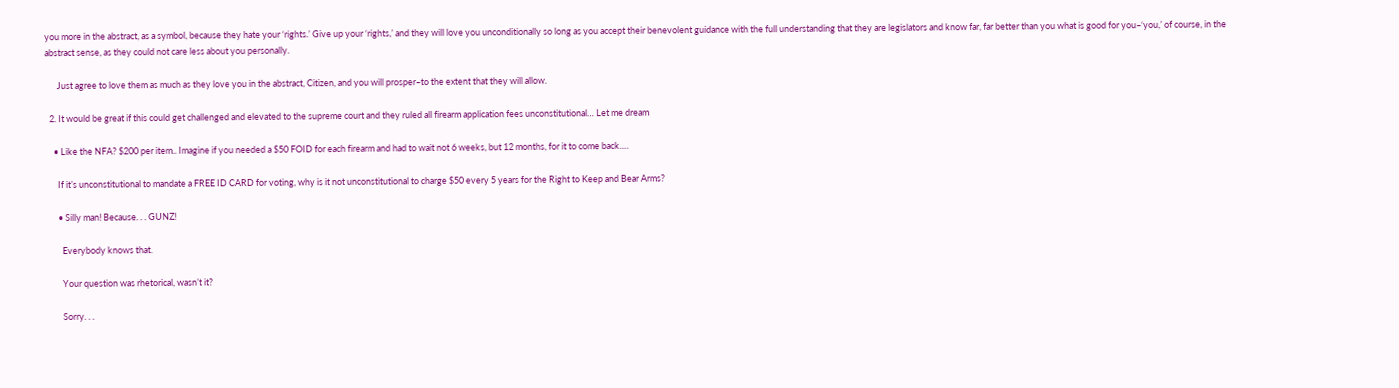you more in the abstract, as a symbol, because they hate your ‘rights.’ Give up your ‘rights,’ and they will love you unconditionally so long as you accept their benevolent guidance with the full understanding that they are legislators and know far, far better than you what is good for you–‘you,’ of course, in the abstract sense, as they could not care less about you personally.

      Just agree to love them as much as they love you in the abstract, Citizen, and you will prosper–to the extent that they will allow.

  2. It would be great if this could get challenged and elevated to the supreme court and they ruled all firearm application fees unconstitutional… Let me dream

    • Like the NFA? $200 per item.. Imagine if you needed a $50 FOID for each firearm and had to wait not 6 weeks, but 12 months, for it to come back….

      If it’s unconstitutional to mandate a FREE ID CARD for voting, why is it not unconstitutional to charge $50 every 5 years for the Right to Keep and Bear Arms?

      • Silly man! Because. . . GUNZ!

        Everybody knows that.

        Your question was rhetorical, wasn’t it?

        Sorry. . .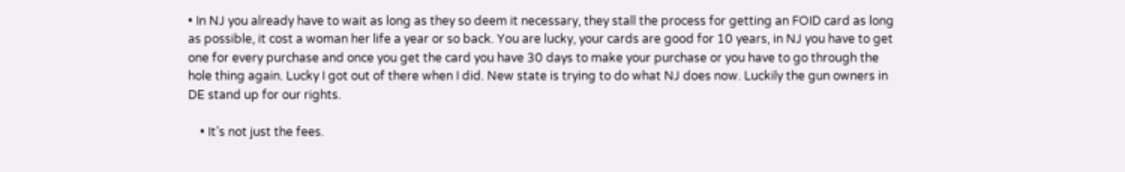• In NJ you already have to wait as long as they so deem it necessary, they stall the process for getting an FOID card as long as possible, it cost a woman her life a year or so back. You are lucky, your cards are good for 10 years, in NJ you have to get one for every purchase and once you get the card you have 30 days to make your purchase or you have to go through the hole thing again. Lucky I got out of there when I did. New state is trying to do what NJ does now. Luckily the gun owners in DE stand up for our rights.

    • It’s not just the fees.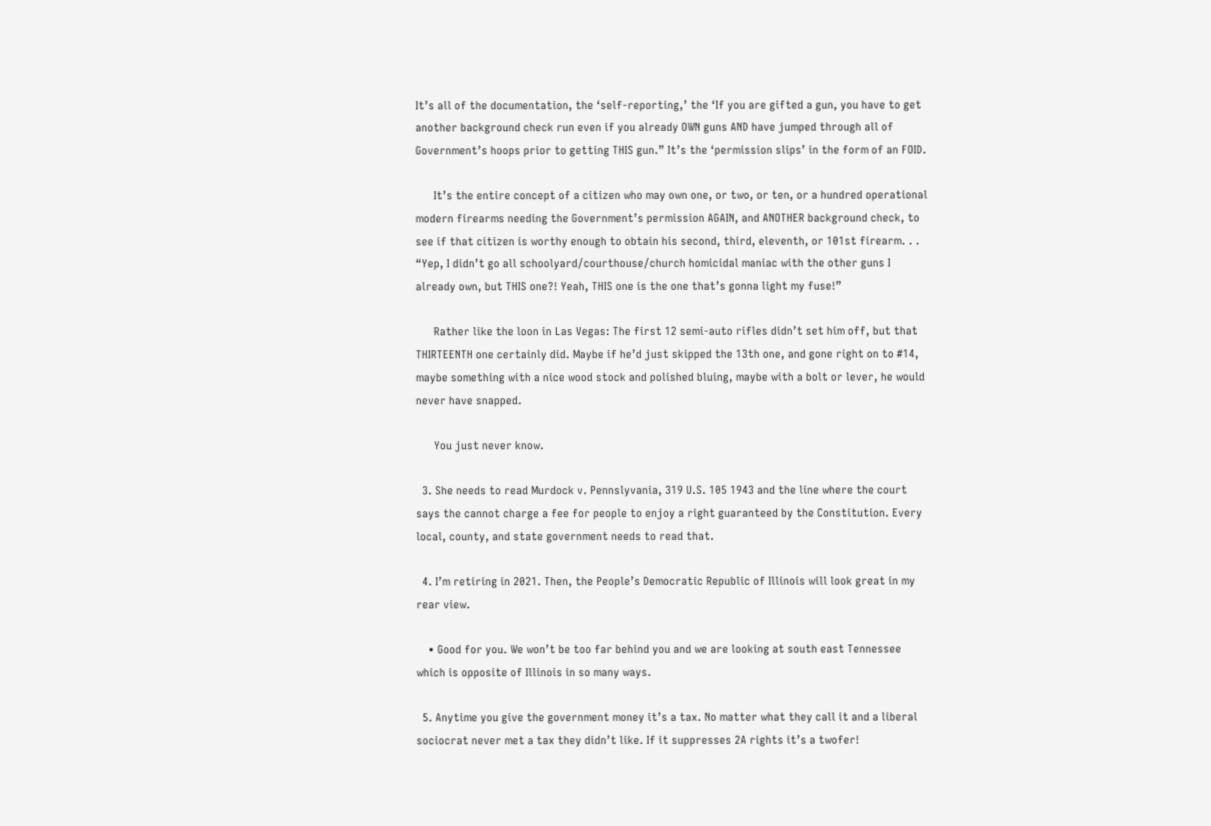It’s all of the documentation, the ‘self-reporting,’ the ‘If you are gifted a gun, you have to get another background check run even if you already OWN guns AND have jumped through all of Government’s hoops prior to getting THIS gun.” It’s the ‘permission slips’ in the form of an FOID.

      It’s the entire concept of a citizen who may own one, or two, or ten, or a hundred operational modern firearms needing the Government’s permission AGAIN, and ANOTHER background check, to see if that citizen is worthy enough to obtain his second, third, eleventh, or 101st firearm. . . “Yep, I didn’t go all schoolyard/courthouse/church homicidal maniac with the other guns I already own, but THIS one?! Yeah, THIS one is the one that’s gonna light my fuse!”

      Rather like the loon in Las Vegas: The first 12 semi-auto rifles didn’t set him off, but that THIRTEENTH one certainly did. Maybe if he’d just skipped the 13th one, and gone right on to #14, maybe something with a nice wood stock and polished bluing, maybe with a bolt or lever, he would never have snapped.

      You just never know.

  3. She needs to read Murdock v. Pennslyvania, 319 U.S. 105 1943 and the line where the court says the cannot charge a fee for people to enjoy a right guaranteed by the Constitution. Every local, county, and state government needs to read that.

  4. I’m retiring in 2021. Then, the People’s Democratic Republic of Illinois will look great in my rear view.

    • Good for you. We won’t be too far behind you and we are looking at south east Tennessee which is opposite of Illinois in so many ways.

  5. Anytime you give the government money it’s a tax. No matter what they call it and a liberal sociocrat never met a tax they didn’t like. If it suppresses 2A rights it’s a twofer!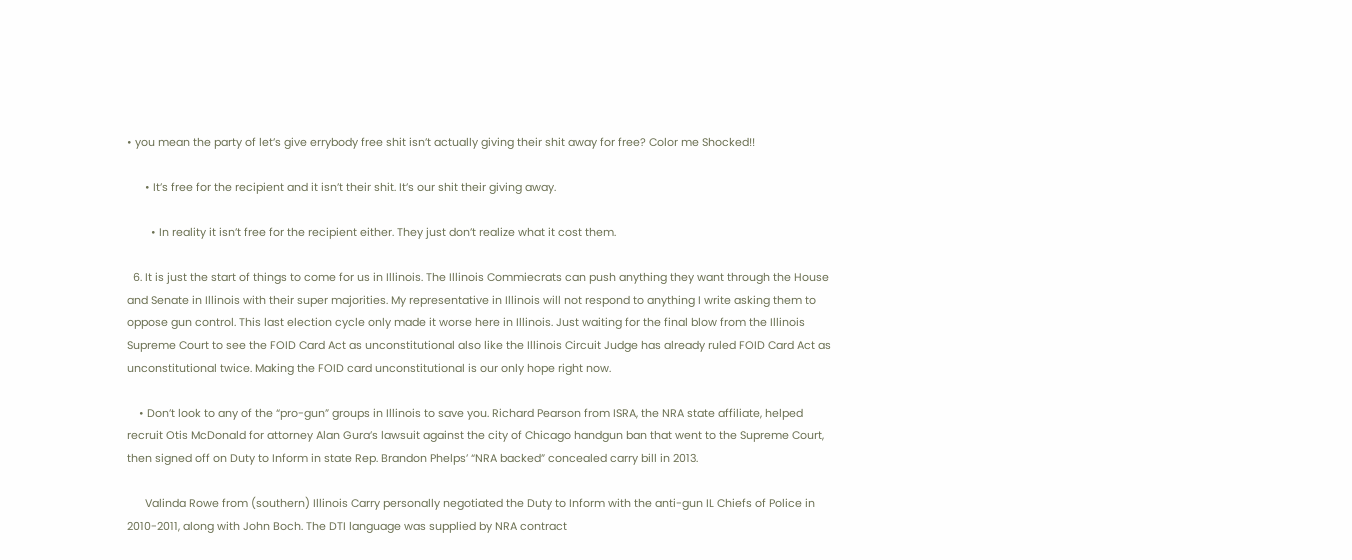• you mean the party of let’s give errybody free shit isn’t actually giving their shit away for free? Color me Shocked!!

      • It’s free for the recipient and it isn’t their shit. It’s our shit their giving away.

        • In reality it isn’t free for the recipient either. They just don’t realize what it cost them.

  6. It is just the start of things to come for us in Illinois. The Illinois Commiecrats can push anything they want through the House and Senate in Illinois with their super majorities. My representative in Illinois will not respond to anything I write asking them to oppose gun control. This last election cycle only made it worse here in Illinois. Just waiting for the final blow from the Illinois Supreme Court to see the FOID Card Act as unconstitutional also like the Illinois Circuit Judge has already ruled FOID Card Act as unconstitutional twice. Making the FOID card unconstitutional is our only hope right now.

    • Don’t look to any of the “pro-gun” groups in Illinois to save you. Richard Pearson from ISRA, the NRA state affiliate, helped recruit Otis McDonald for attorney Alan Gura’s lawsuit against the city of Chicago handgun ban that went to the Supreme Court, then signed off on Duty to Inform in state Rep. Brandon Phelps’ “NRA backed” concealed carry bill in 2013.

      Valinda Rowe from (southern) Illinois Carry personally negotiated the Duty to Inform with the anti-gun IL Chiefs of Police in 2010-2011, along with John Boch. The DTI language was supplied by NRA contract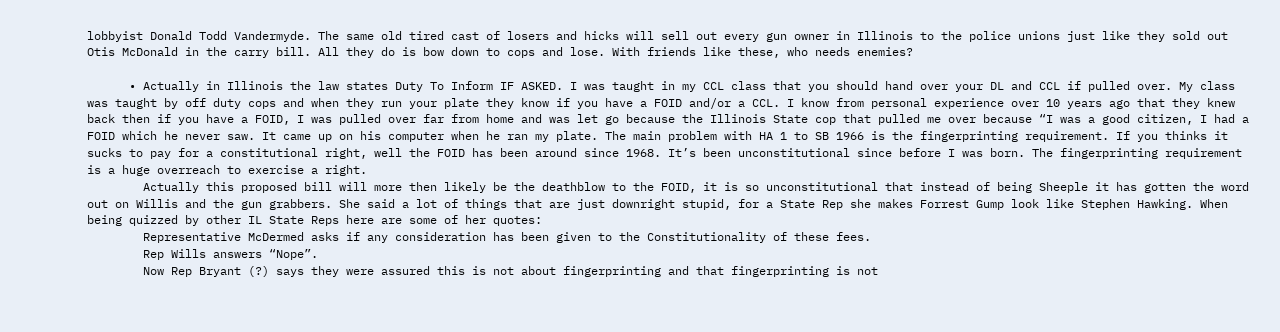lobbyist Donald Todd Vandermyde. The same old tired cast of losers and hicks will sell out every gun owner in Illinois to the police unions just like they sold out Otis McDonald in the carry bill. All they do is bow down to cops and lose. With friends like these, who needs enemies?

      • Actually in Illinois the law states Duty To Inform IF ASKED. I was taught in my CCL class that you should hand over your DL and CCL if pulled over. My class was taught by off duty cops and when they run your plate they know if you have a FOID and/or a CCL. I know from personal experience over 10 years ago that they knew back then if you have a FOID, I was pulled over far from home and was let go because the Illinois State cop that pulled me over because “I was a good citizen, I had a FOID which he never saw. It came up on his computer when he ran my plate. The main problem with HA 1 to SB 1966 is the fingerprinting requirement. If you thinks it sucks to pay for a constitutional right, well the FOID has been around since 1968. It’s been unconstitutional since before I was born. The fingerprinting requirement is a huge overreach to exercise a right.
        Actually this proposed bill will more then likely be the deathblow to the FOID, it is so unconstitutional that instead of being Sheeple it has gotten the word out on Willis and the gun grabbers. She said a lot of things that are just downright stupid, for a State Rep she makes Forrest Gump look like Stephen Hawking. When being quizzed by other IL State Reps here are some of her quotes:
        Representative McDermed asks if any consideration has been given to the Constitutionality of these fees.
        Rep Wills answers “Nope”.
        Now Rep Bryant (?) says they were assured this is not about fingerprinting and that fingerprinting is not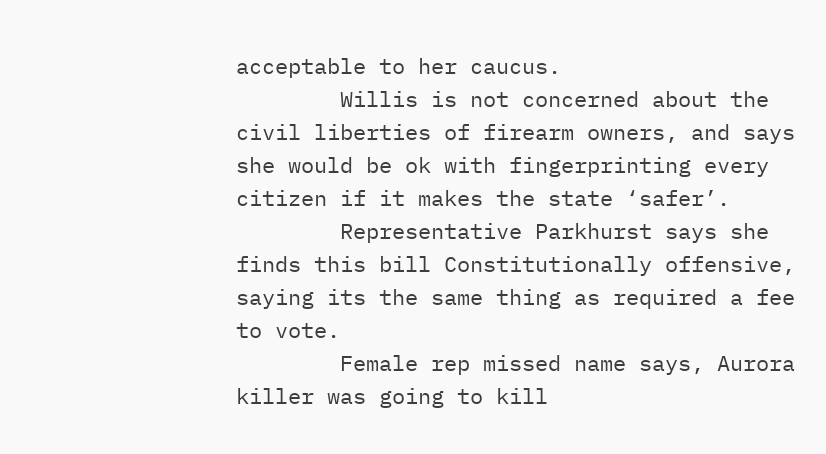acceptable to her caucus.
        Willis is not concerned about the civil liberties of firearm owners, and says she would be ok with fingerprinting every citizen if it makes the state ‘safer’.
        Representative Parkhurst says she finds this bill Constitutionally offensive, saying its the same thing as required a fee to vote.
        Female rep missed name says, Aurora killer was going to kill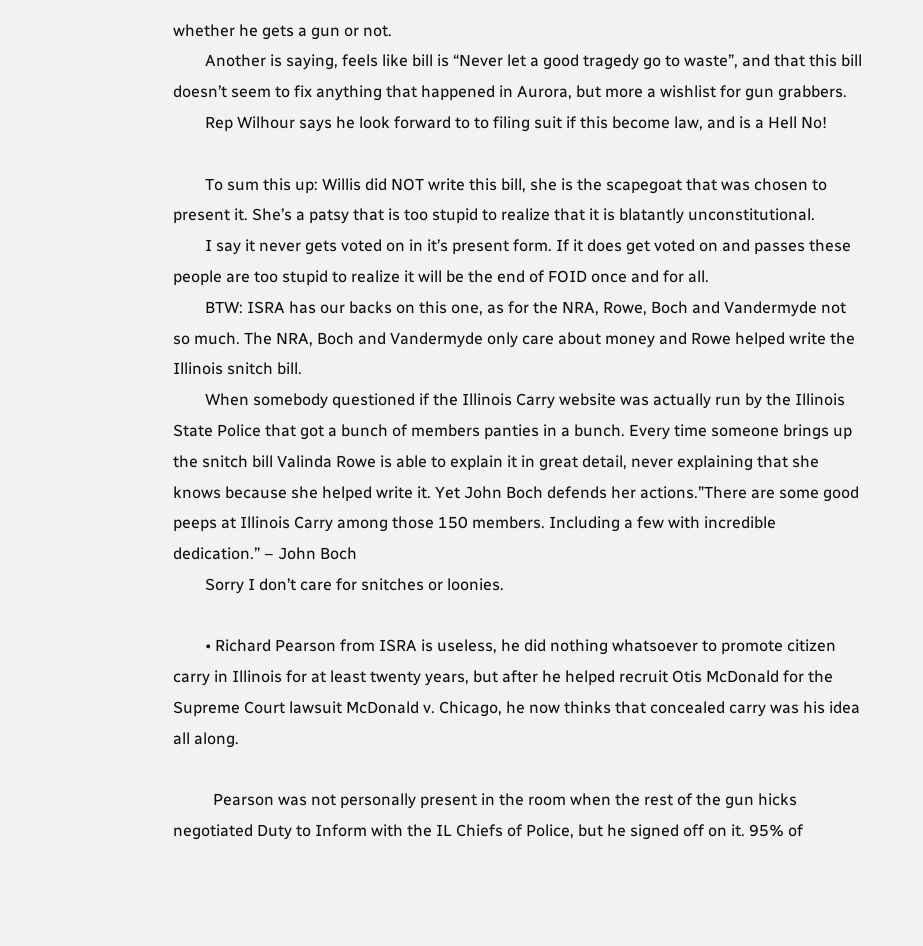whether he gets a gun or not.
        Another is saying, feels like bill is “Never let a good tragedy go to waste”, and that this bill doesn’t seem to fix anything that happened in Aurora, but more a wishlist for gun grabbers.
        Rep Wilhour says he look forward to to filing suit if this become law, and is a Hell No!

        To sum this up: Willis did NOT write this bill, she is the scapegoat that was chosen to present it. She’s a patsy that is too stupid to realize that it is blatantly unconstitutional.
        I say it never gets voted on in it’s present form. If it does get voted on and passes these people are too stupid to realize it will be the end of FOID once and for all.
        BTW: ISRA has our backs on this one, as for the NRA, Rowe, Boch and Vandermyde not so much. The NRA, Boch and Vandermyde only care about money and Rowe helped write the Illinois snitch bill.
        When somebody questioned if the Illinois Carry website was actually run by the Illinois State Police that got a bunch of members panties in a bunch. Every time someone brings up the snitch bill Valinda Rowe is able to explain it in great detail, never explaining that she knows because she helped write it. Yet John Boch defends her actions.”There are some good peeps at Illinois Carry among those 150 members. Including a few with incredible dedication.” – John Boch
        Sorry I don’t care for snitches or loonies.

        • Richard Pearson from ISRA is useless, he did nothing whatsoever to promote citizen carry in Illinois for at least twenty years, but after he helped recruit Otis McDonald for the Supreme Court lawsuit McDonald v. Chicago, he now thinks that concealed carry was his idea all along.

          Pearson was not personally present in the room when the rest of the gun hicks negotiated Duty to Inform with the IL Chiefs of Police, but he signed off on it. 95% of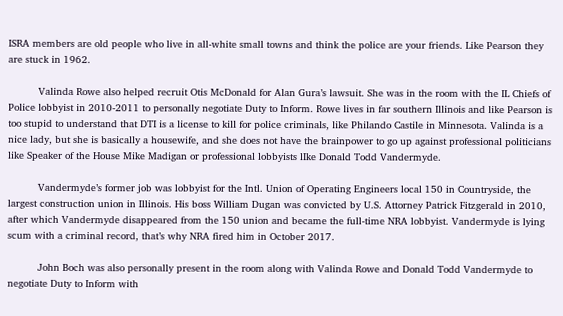ISRA members are old people who live in all-white small towns and think the police are your friends. Like Pearson they are stuck in 1962.

          Valinda Rowe also helped recruit Otis McDonald for Alan Gura’s lawsuit. She was in the room with the IL Chiefs of Police lobbyist in 2010-2011 to personally negotiate Duty to Inform. Rowe lives in far southern Illinois and like Pearson is too stupid to understand that DTI is a license to kill for police criminals, like Philando Castile in Minnesota. Valinda is a nice lady, but she is basically a housewife, and she does not have the brainpower to go up against professional politicians like Speaker of the House Mike Madigan or professional lobbyists lIke Donald Todd Vandermyde.

          Vandermyde’s former job was lobbyist for the Intl. Union of Operating Engineers local 150 in Countryside, the largest construction union in Illinois. His boss William Dugan was convicted by U.S. Attorney Patrick Fitzgerald in 2010, after which Vandermyde disappeared from the 150 union and became the full-time NRA lobbyist. Vandermyde is lying scum with a criminal record, that’s why NRA fired him in October 2017.

          John Boch was also personally present in the room along with Valinda Rowe and Donald Todd Vandermyde to negotiate Duty to Inform with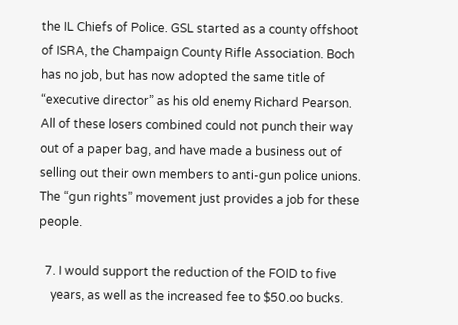the IL Chiefs of Police. GSL started as a county offshoot of ISRA, the Champaign County Rifle Association. Boch has no job, but has now adopted the same title of “executive director” as his old enemy Richard Pearson. All of these losers combined could not punch their way out of a paper bag, and have made a business out of selling out their own members to anti-gun police unions. The “gun rights” movement just provides a job for these people.

  7. I would support the reduction of the FOID to five
    years, as well as the increased fee to $50.oo bucks.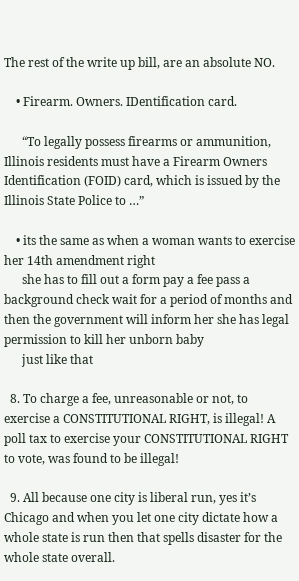The rest of the write up bill, are an absolute NO.

    • Firearm. Owners. IDentification card.

      “To legally possess firearms or ammunition, Illinois residents must have a Firearm Owners Identification (FOID) card, which is issued by the Illinois State Police to …”

    • its the same as when a woman wants to exercise her 14th amendment right
      she has to fill out a form pay a fee pass a background check wait for a period of months and then the government will inform her she has legal permission to kill her unborn baby
      just like that

  8. To charge a fee, unreasonable or not, to exercise a CONSTITUTIONAL RIGHT, is illegal! A poll tax to exercise your CONSTITUTIONAL RIGHT to vote, was found to be illegal!

  9. All because one city is liberal run, yes it’s Chicago and when you let one city dictate how a whole state is run then that spells disaster for the whole state overall.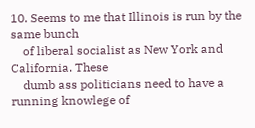10. Seems to me that Illinois is run by the same bunch
    of liberal socialist as New York and California. These
    dumb ass politicians need to have a running knowlege of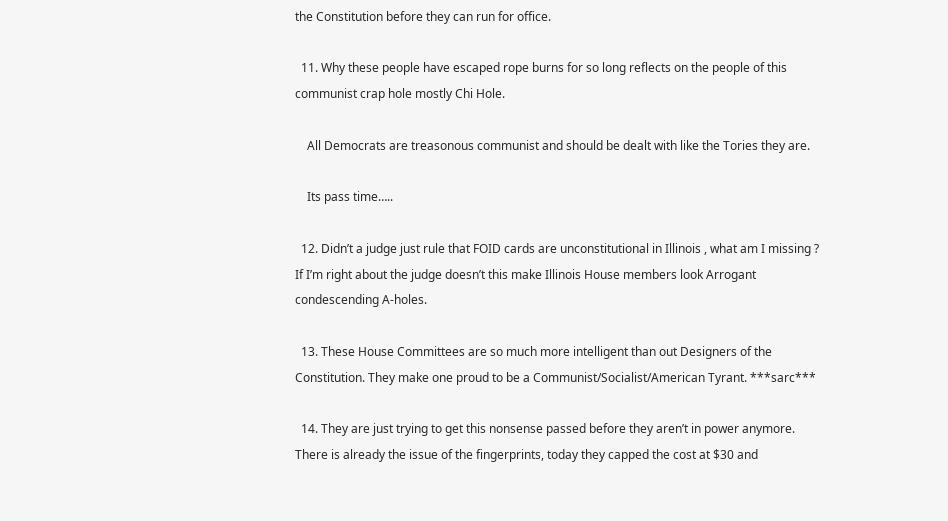the Constitution before they can run for office.

  11. Why these people have escaped rope burns for so long reflects on the people of this communist crap hole mostly Chi Hole.

    All Democrats are treasonous communist and should be dealt with like the Tories they are.

    Its pass time…..

  12. Didn’t a judge just rule that FOID cards are unconstitutional in Illinois , what am I missing ? If I’m right about the judge doesn’t this make Illinois House members look Arrogant condescending A-holes.

  13. These House Committees are so much more intelligent than out Designers of the Constitution. They make one proud to be a Communist/Socialist/American Tyrant. ***sarc***

  14. They are just trying to get this nonsense passed before they aren’t in power anymore. There is already the issue of the fingerprints, today they capped the cost at $30 and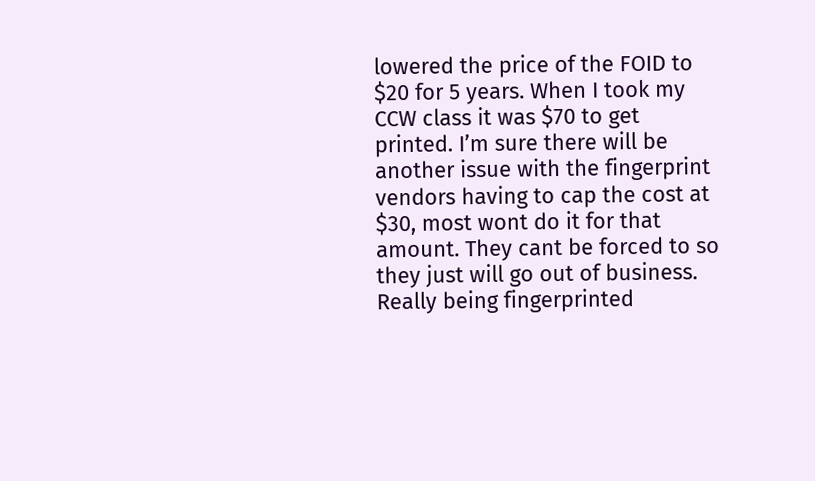lowered the price of the FOID to $20 for 5 years. When I took my CCW class it was $70 to get printed. I’m sure there will be another issue with the fingerprint vendors having to cap the cost at $30, most wont do it for that amount. They cant be forced to so they just will go out of business. Really being fingerprinted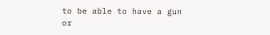to be able to have a gun or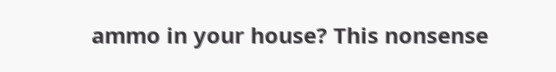ammo in your house? This nonsense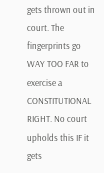gets thrown out in court. The fingerprints go WAY TOO FAR to exercise a CONSTITUTIONAL RIGHT. No court upholds this IF it gets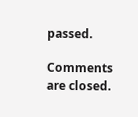passed.

Comments are closed.